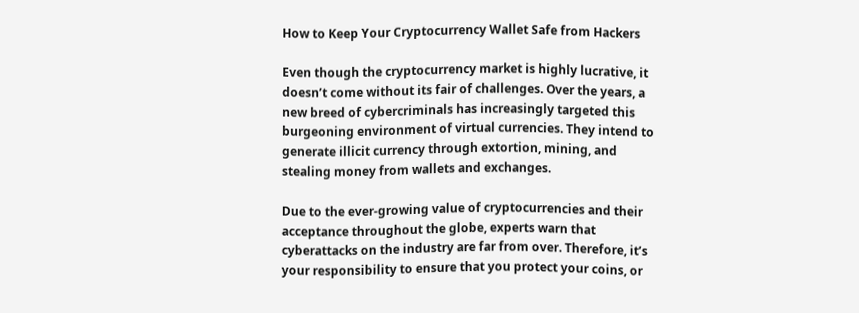How to Keep Your Cryptocurrency Wallet Safe from Hackers

Even though the cryptocurrency market is highly lucrative, it doesn’t come without its fair of challenges. Over the years, a new breed of cybercriminals has increasingly targeted this burgeoning environment of virtual currencies. They intend to generate illicit currency through extortion, mining, and stealing money from wallets and exchanges.

Due to the ever-growing value of cryptocurrencies and their acceptance throughout the globe, experts warn that cyberattacks on the industry are far from over. Therefore, it’s your responsibility to ensure that you protect your coins, or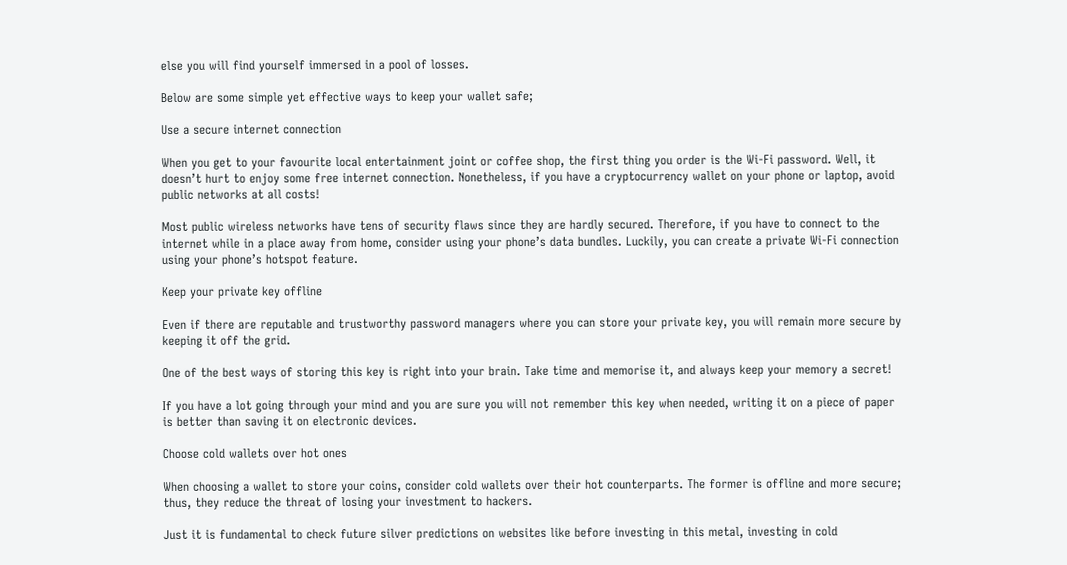else you will find yourself immersed in a pool of losses.

Below are some simple yet effective ways to keep your wallet safe;

Use a secure internet connection

When you get to your favourite local entertainment joint or coffee shop, the first thing you order is the Wi-Fi password. Well, it doesn’t hurt to enjoy some free internet connection. Nonetheless, if you have a cryptocurrency wallet on your phone or laptop, avoid public networks at all costs!

Most public wireless networks have tens of security flaws since they are hardly secured. Therefore, if you have to connect to the internet while in a place away from home, consider using your phone’s data bundles. Luckily, you can create a private Wi-Fi connection using your phone’s hotspot feature.

Keep your private key offline

Even if there are reputable and trustworthy password managers where you can store your private key, you will remain more secure by keeping it off the grid.

One of the best ways of storing this key is right into your brain. Take time and memorise it, and always keep your memory a secret!

If you have a lot going through your mind and you are sure you will not remember this key when needed, writing it on a piece of paper is better than saving it on electronic devices.

Choose cold wallets over hot ones

When choosing a wallet to store your coins, consider cold wallets over their hot counterparts. The former is offline and more secure; thus, they reduce the threat of losing your investment to hackers.

Just it is fundamental to check future silver predictions on websites like before investing in this metal, investing in cold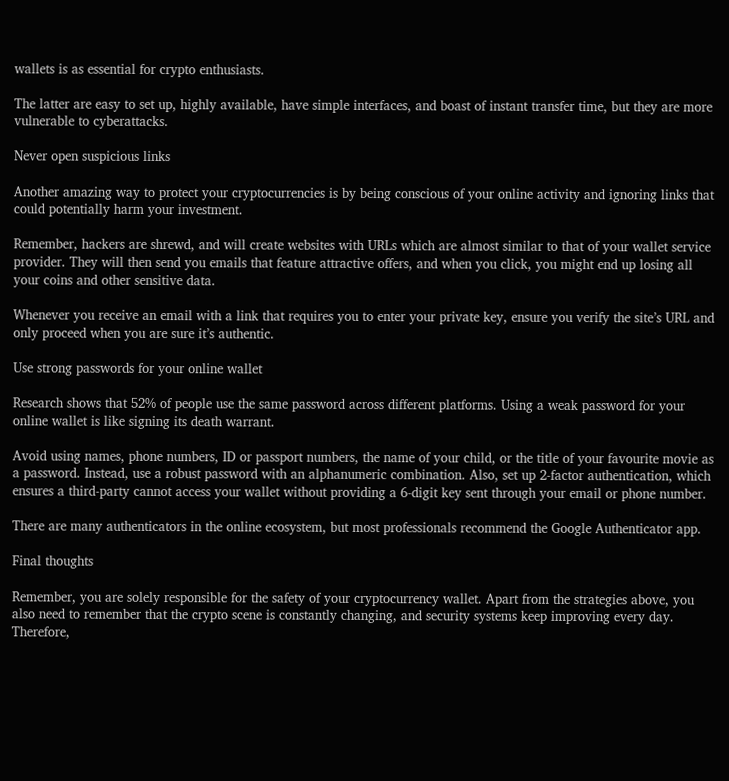wallets is as essential for crypto enthusiasts.

The latter are easy to set up, highly available, have simple interfaces, and boast of instant transfer time, but they are more vulnerable to cyberattacks.

Never open suspicious links

Another amazing way to protect your cryptocurrencies is by being conscious of your online activity and ignoring links that could potentially harm your investment.

Remember, hackers are shrewd, and will create websites with URLs which are almost similar to that of your wallet service provider. They will then send you emails that feature attractive offers, and when you click, you might end up losing all your coins and other sensitive data.

Whenever you receive an email with a link that requires you to enter your private key, ensure you verify the site’s URL and only proceed when you are sure it’s authentic.

Use strong passwords for your online wallet

Research shows that 52% of people use the same password across different platforms. Using a weak password for your online wallet is like signing its death warrant.

Avoid using names, phone numbers, ID or passport numbers, the name of your child, or the title of your favourite movie as a password. Instead, use a robust password with an alphanumeric combination. Also, set up 2-factor authentication, which ensures a third-party cannot access your wallet without providing a 6-digit key sent through your email or phone number.

There are many authenticators in the online ecosystem, but most professionals recommend the Google Authenticator app.

Final thoughts

Remember, you are solely responsible for the safety of your cryptocurrency wallet. Apart from the strategies above, you also need to remember that the crypto scene is constantly changing, and security systems keep improving every day. Therefore,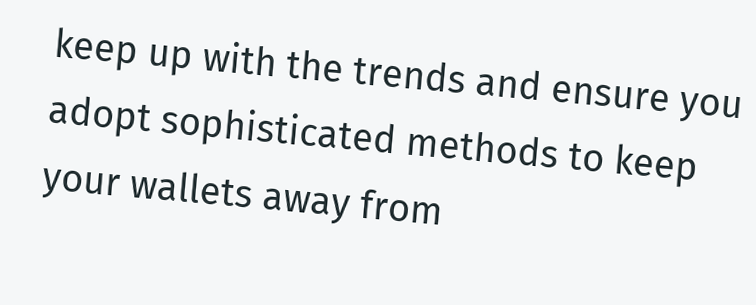keep up with the trends and ensure you adopt sophisticated methods to keep your wallets away from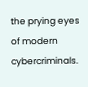the prying eyes of modern cybercriminals.